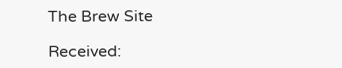The Brew Site

Received: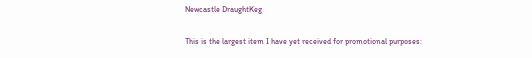Newcastle DraughtKeg

This is the largest item I have yet received for promotional purposes: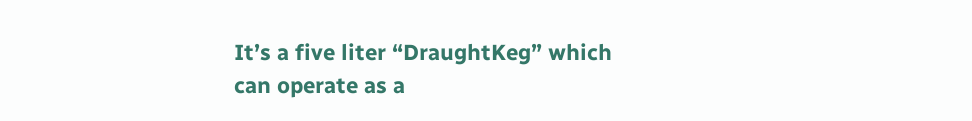It’s a five liter “DraughtKeg” which can operate as a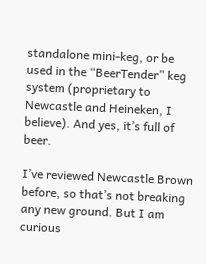standalone mini-keg, or be used in the “BeerTender” keg system (proprietary to Newcastle and Heineken, I believe). And yes, it’s full of beer.

I’ve reviewed Newcastle Brown before, so that’s not breaking any new ground. But I am curious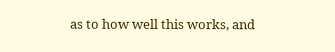as to how well this works, and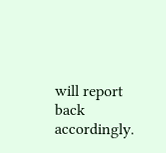will report back accordingly.